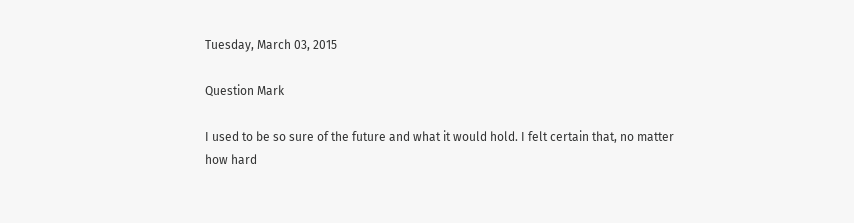Tuesday, March 03, 2015

Question Mark

I used to be so sure of the future and what it would hold. I felt certain that, no matter how hard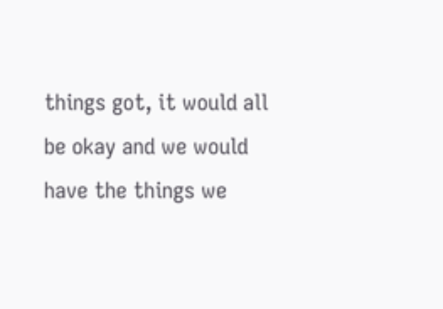things got, it would all be okay and we would have the things we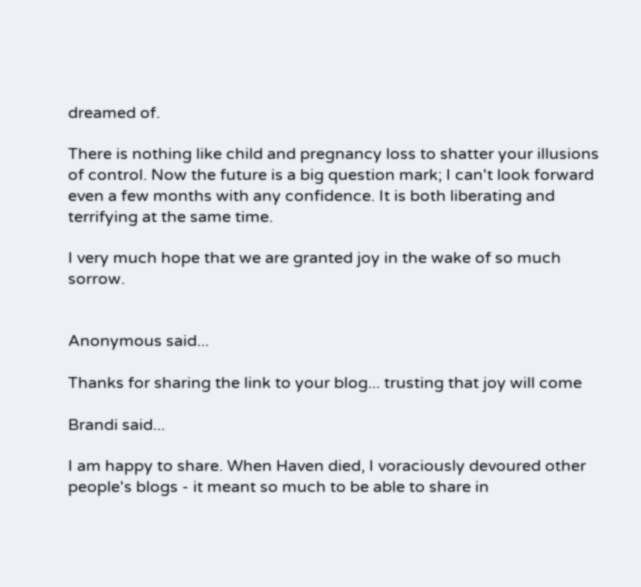dreamed of.

There is nothing like child and pregnancy loss to shatter your illusions of control. Now the future is a big question mark; I can't look forward even a few months with any confidence. It is both liberating and terrifying at the same time.

I very much hope that we are granted joy in the wake of so much sorrow.


Anonymous said...

Thanks for sharing the link to your blog... trusting that joy will come

Brandi said...

I am happy to share. When Haven died, I voraciously devoured other people's blogs - it meant so much to be able to share in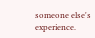someone else's experience.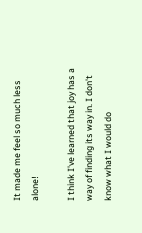It made me feel so much less alone!

I think I've learned that joy has a way of finding its way in. I don't know what I would do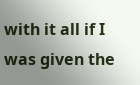with it all if I was given the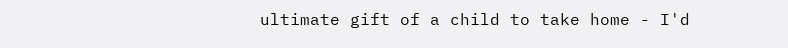ultimate gift of a child to take home - I'd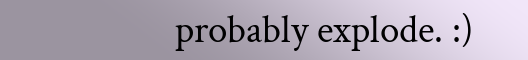probably explode. :)